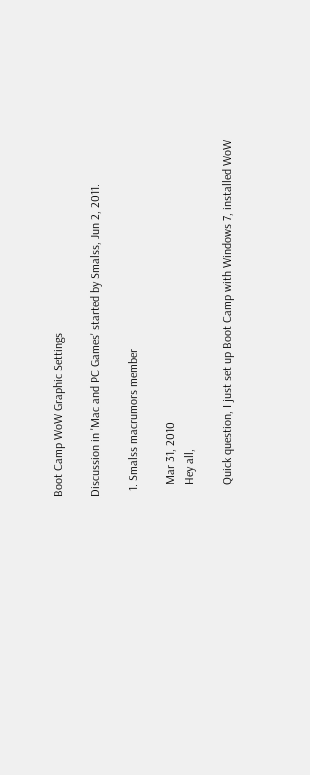Boot Camp WoW Graphic Settings

Discussion in 'Mac and PC Games' started by Smalss, Jun 2, 2011.

  1. Smalss macrumors member

    Mar 31, 2010
    Hey all,

    Quick question, I just set up Boot Camp with Windows 7, installed WoW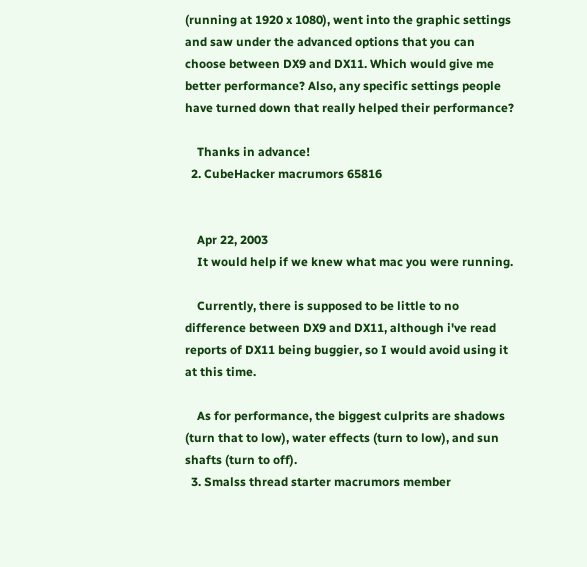(running at 1920 x 1080), went into the graphic settings and saw under the advanced options that you can choose between DX9 and DX11. Which would give me better performance? Also, any specific settings people have turned down that really helped their performance?

    Thanks in advance!
  2. CubeHacker macrumors 65816


    Apr 22, 2003
    It would help if we knew what mac you were running.

    Currently, there is supposed to be little to no difference between DX9 and DX11, although i've read reports of DX11 being buggier, so I would avoid using it at this time.

    As for performance, the biggest culprits are shadows (turn that to low), water effects (turn to low), and sun shafts (turn to off).
  3. Smalss thread starter macrumors member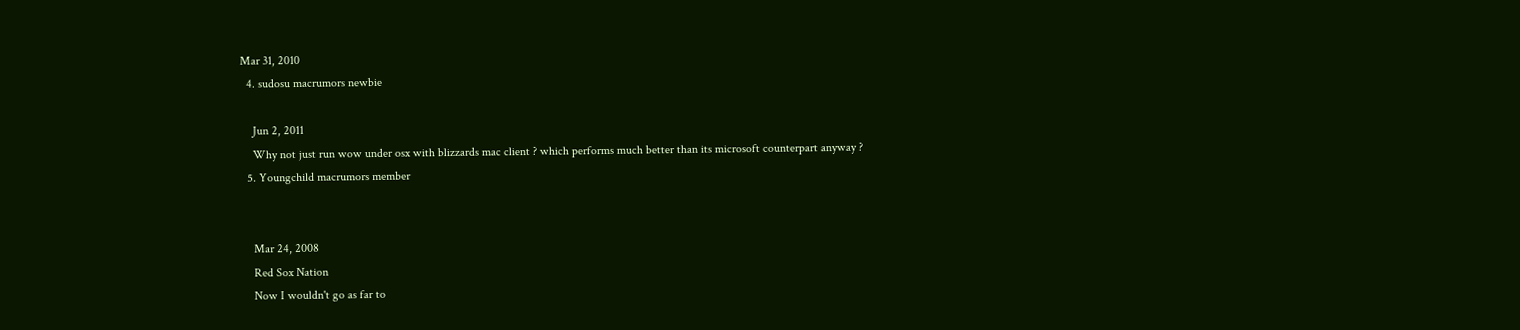Mar 31, 2010
  4. sudosu macrumors newbie

    Jun 2, 2011
    Why not just run wow under osx with blizzards mac client ? which performs much better than its microsoft counterpart anyway ?
  5. Youngchild macrumors member


    Mar 24, 2008
    Red Sox Nation
    Now I wouldn't go as far to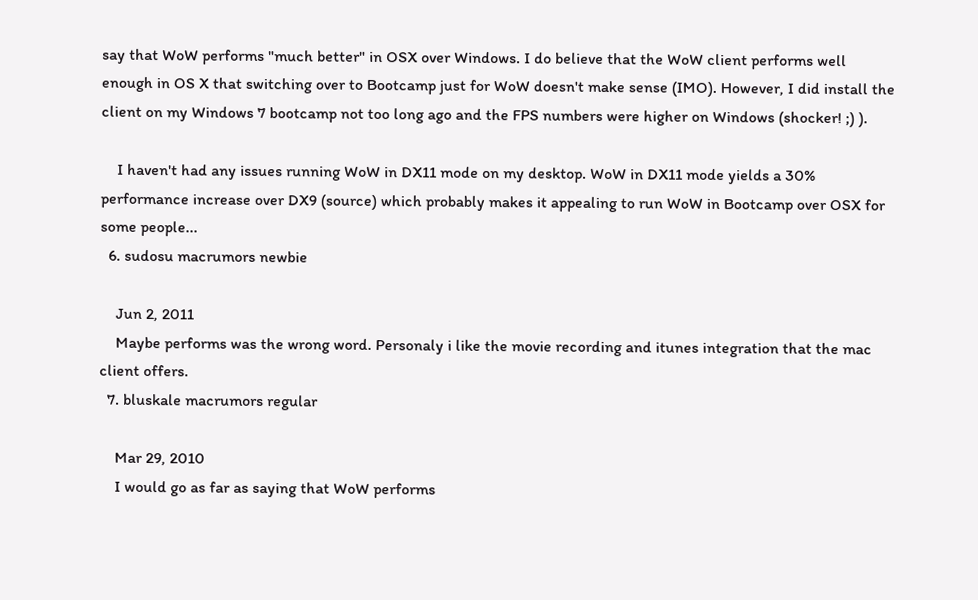say that WoW performs "much better" in OSX over Windows. I do believe that the WoW client performs well enough in OS X that switching over to Bootcamp just for WoW doesn't make sense (IMO). However, I did install the client on my Windows 7 bootcamp not too long ago and the FPS numbers were higher on Windows (shocker! ;) ).

    I haven't had any issues running WoW in DX11 mode on my desktop. WoW in DX11 mode yields a 30% performance increase over DX9 (source) which probably makes it appealing to run WoW in Bootcamp over OSX for some people...
  6. sudosu macrumors newbie

    Jun 2, 2011
    Maybe performs was the wrong word. Personaly i like the movie recording and itunes integration that the mac client offers.
  7. bluskale macrumors regular

    Mar 29, 2010
    I would go as far as saying that WoW performs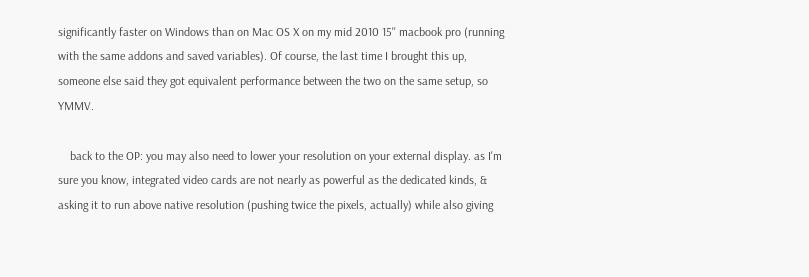significantly faster on Windows than on Mac OS X on my mid 2010 15'' macbook pro (running with the same addons and saved variables). Of course, the last time I brought this up, someone else said they got equivalent performance between the two on the same setup, so YMMV.

    back to the OP: you may also need to lower your resolution on your external display. as I'm sure you know, integrated video cards are not nearly as powerful as the dedicated kinds, & asking it to run above native resolution (pushing twice the pixels, actually) while also giving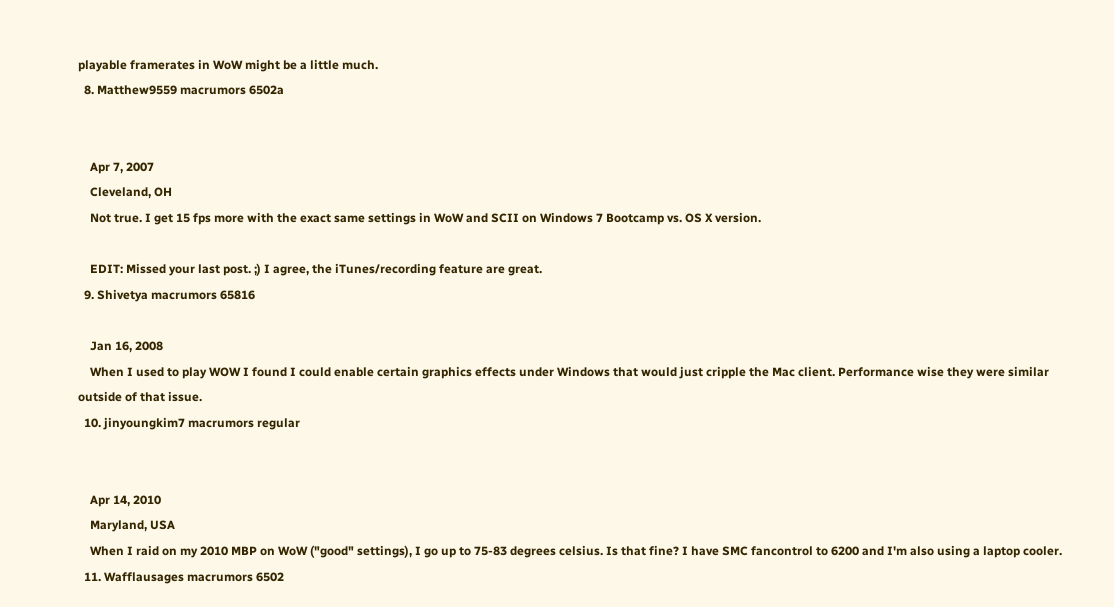playable framerates in WoW might be a little much.
  8. Matthew9559 macrumors 6502a


    Apr 7, 2007
    Cleveland, OH
    Not true. I get 15 fps more with the exact same settings in WoW and SCII on Windows 7 Bootcamp vs. OS X version.

    EDIT: Missed your last post. ;) I agree, the iTunes/recording feature are great.
  9. Shivetya macrumors 65816

    Jan 16, 2008
    When I used to play WOW I found I could enable certain graphics effects under Windows that would just cripple the Mac client. Performance wise they were similar outside of that issue.
  10. jinyoungkim7 macrumors regular


    Apr 14, 2010
    Maryland, USA
    When I raid on my 2010 MBP on WoW ("good" settings), I go up to 75-83 degrees celsius. Is that fine? I have SMC fancontrol to 6200 and I'm also using a laptop cooler.
  11. Wafflausages macrumors 6502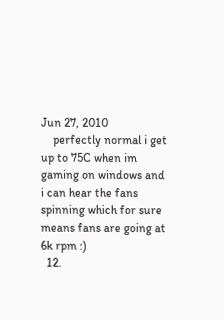Jun 27, 2010
    perfectly normal i get up to 75C when im gaming on windows and i can hear the fans spinning which for sure means fans are going at 6k rpm :)
  12.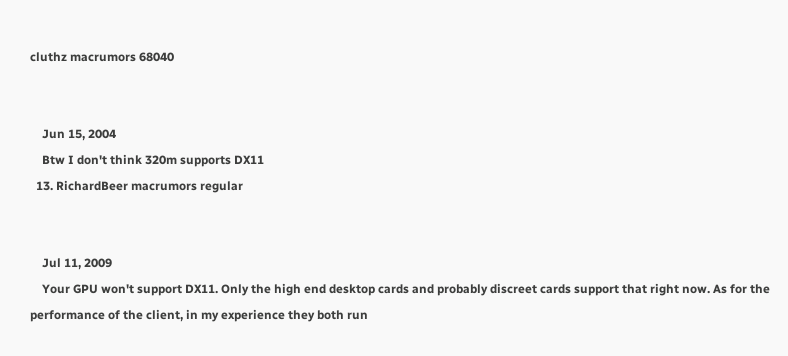cluthz macrumors 68040


    Jun 15, 2004
    Btw I don't think 320m supports DX11
  13. RichardBeer macrumors regular


    Jul 11, 2009
    Your GPU won't support DX11. Only the high end desktop cards and probably discreet cards support that right now. As for the performance of the client, in my experience they both run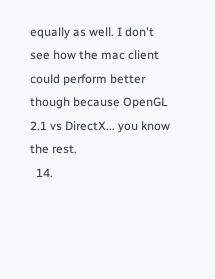equally as well. I don't see how the mac client could perform better though because OpenGL 2.1 vs DirectX... you know the rest.
  14.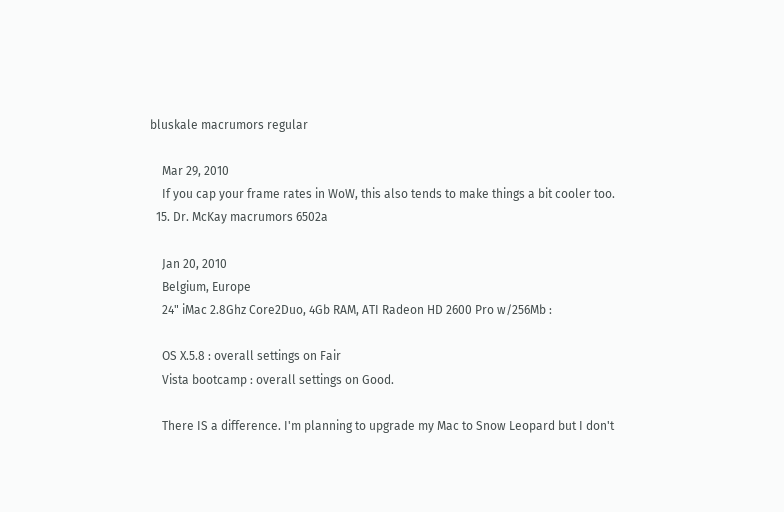bluskale macrumors regular

    Mar 29, 2010
    If you cap your frame rates in WoW, this also tends to make things a bit cooler too.
  15. Dr. McKay macrumors 6502a

    Jan 20, 2010
    Belgium, Europe
    24" iMac 2.8Ghz Core2Duo, 4Gb RAM, ATI Radeon HD 2600 Pro w/256Mb :

    OS X.5.8 : overall settings on Fair
    Vista bootcamp : overall settings on Good.

    There IS a difference. I'm planning to upgrade my Mac to Snow Leopard but I don't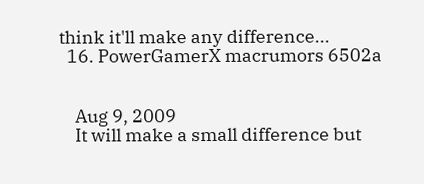think it'll make any difference...
  16. PowerGamerX macrumors 6502a


    Aug 9, 2009
    It will make a small difference but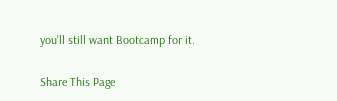you'll still want Bootcamp for it.

Share This Page